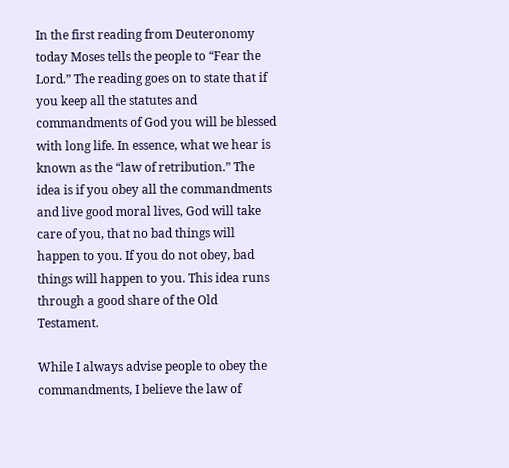In the first reading from Deuteronomy today Moses tells the people to “Fear the Lord.” The reading goes on to state that if you keep all the statutes and commandments of God you will be blessed with long life. In essence, what we hear is known as the “law of retribution.” The idea is if you obey all the commandments and live good moral lives, God will take care of you, that no bad things will happen to you. If you do not obey, bad things will happen to you. This idea runs through a good share of the Old Testament.

While I always advise people to obey the commandments, I believe the law of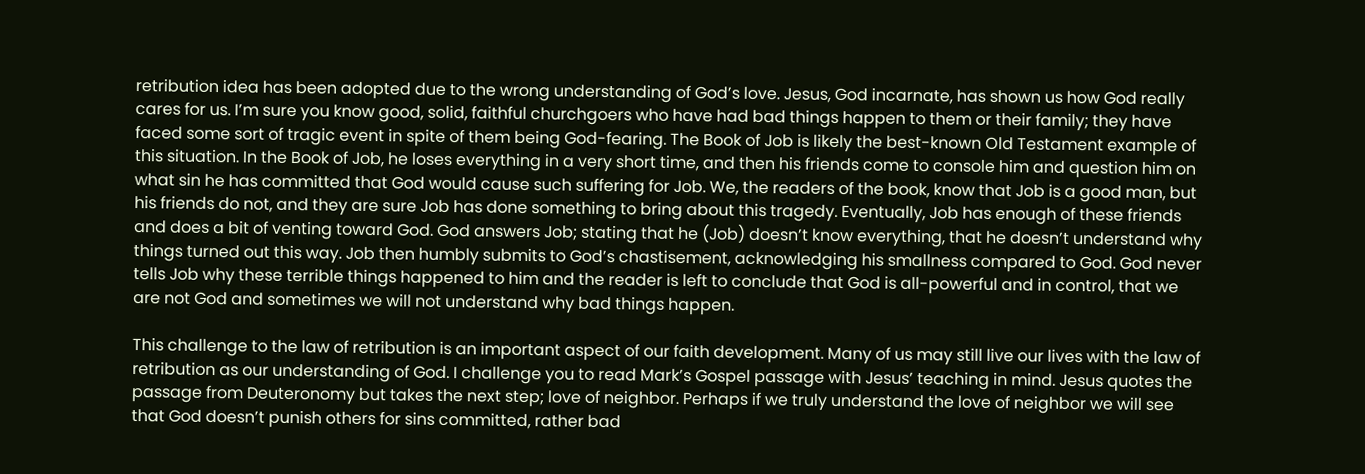retribution idea has been adopted due to the wrong understanding of God’s love. Jesus, God incarnate, has shown us how God really cares for us. I’m sure you know good, solid, faithful churchgoers who have had bad things happen to them or their family; they have faced some sort of tragic event in spite of them being God-fearing. The Book of Job is likely the best-known Old Testament example of this situation. In the Book of Job, he loses everything in a very short time, and then his friends come to console him and question him on what sin he has committed that God would cause such suffering for Job. We, the readers of the book, know that Job is a good man, but his friends do not, and they are sure Job has done something to bring about this tragedy. Eventually, Job has enough of these friends and does a bit of venting toward God. God answers Job; stating that he (Job) doesn’t know everything, that he doesn’t understand why things turned out this way. Job then humbly submits to God’s chastisement, acknowledging his smallness compared to God. God never tells Job why these terrible things happened to him and the reader is left to conclude that God is all-powerful and in control, that we are not God and sometimes we will not understand why bad things happen.

This challenge to the law of retribution is an important aspect of our faith development. Many of us may still live our lives with the law of retribution as our understanding of God. I challenge you to read Mark’s Gospel passage with Jesus’ teaching in mind. Jesus quotes the passage from Deuteronomy but takes the next step; love of neighbor. Perhaps if we truly understand the love of neighbor we will see that God doesn’t punish others for sins committed, rather bad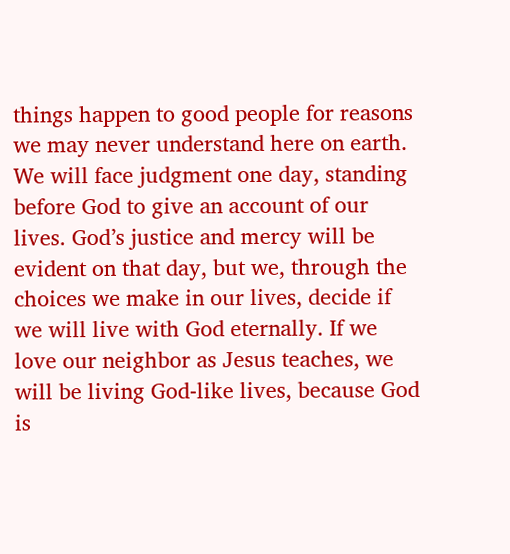things happen to good people for reasons we may never understand here on earth. We will face judgment one day, standing before God to give an account of our lives. God’s justice and mercy will be evident on that day, but we, through the choices we make in our lives, decide if we will live with God eternally. If we love our neighbor as Jesus teaches, we will be living God-like lives, because God is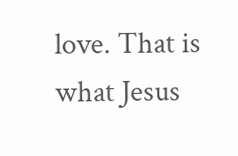love. That is what Jesus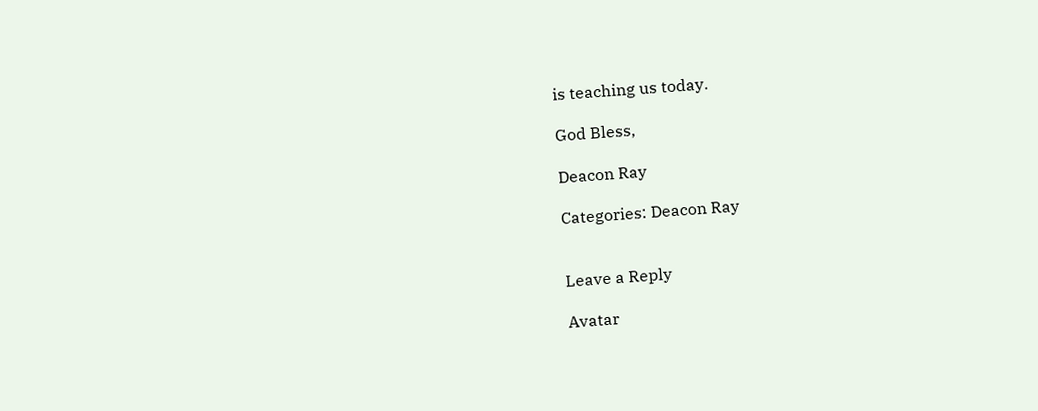is teaching us today.

God Bless,

Deacon Ray

Categories: Deacon Ray


Leave a Reply

Avatar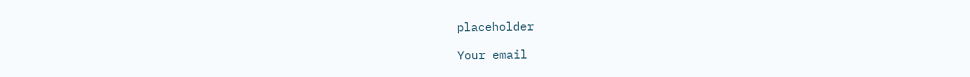placeholder

Your email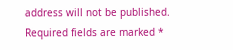address will not be published. Required fields are marked *